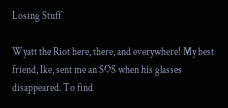Losing Stuff

Wyatt the Riot here, there, and everywhere! My best friend, Ike, sent me an SOS when his glasses disappeared. To find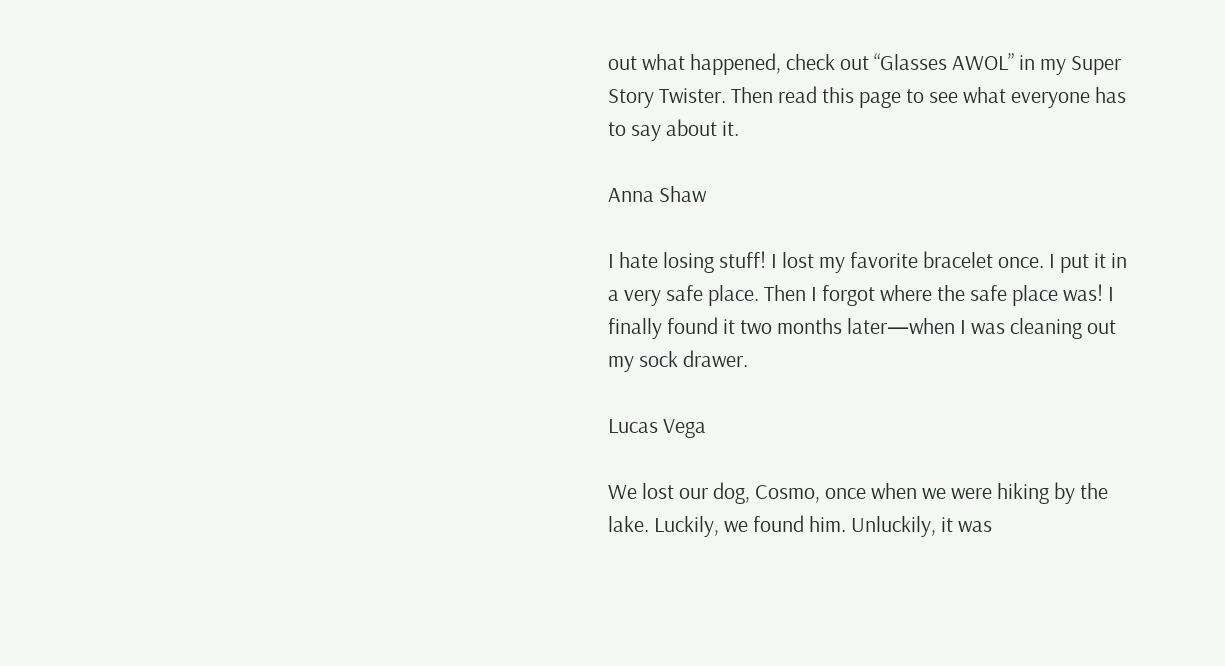out what happened, check out “Glasses AWOL” in my Super Story Twister. Then read this page to see what everyone has to say about it.

Anna Shaw

I hate losing stuff! I lost my favorite bracelet once. I put it in a very safe place. Then I forgot where the safe place was! I finally found it two months later—when I was cleaning out my sock drawer.

Lucas Vega

We lost our dog, Cosmo, once when we were hiking by the lake. Luckily, we found him. Unluckily, it was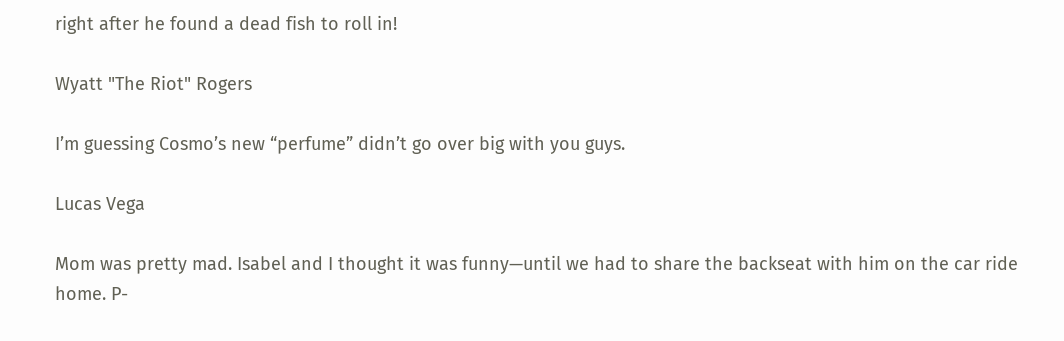right after he found a dead fish to roll in!

Wyatt "The Riot" Rogers

I’m guessing Cosmo’s new “perfume” didn’t go over big with you guys.

Lucas Vega

Mom was pretty mad. Isabel and I thought it was funny—until we had to share the backseat with him on the car ride home. P-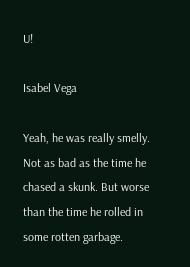U!

Isabel Vega

Yeah, he was really smelly. Not as bad as the time he chased a skunk. But worse than the time he rolled in some rotten garbage.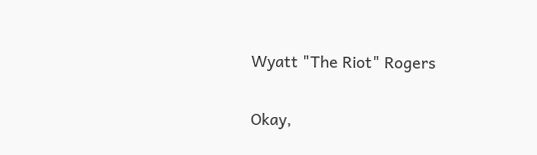Wyatt "The Riot" Rogers

Okay,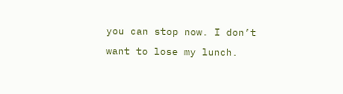you can stop now. I don’t want to lose my lunch.